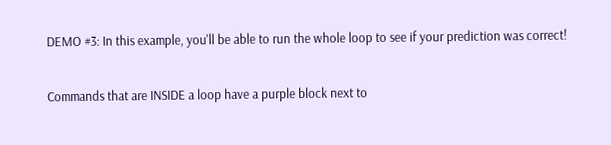DEMO #3: In this example, you'll be able to run the whole loop to see if your prediction was correct!

Commands that are INSIDE a loop have a purple block next to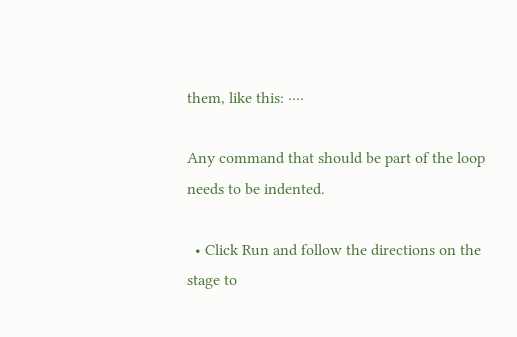them, like this: ····

Any command that should be part of the loop needs to be indented.

  • Click Run and follow the directions on the stage to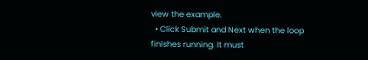view the example.
  • Click Submit and Next when the loop finishes running. It must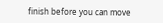finish before you can move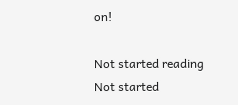on!

Not started reading
Not started